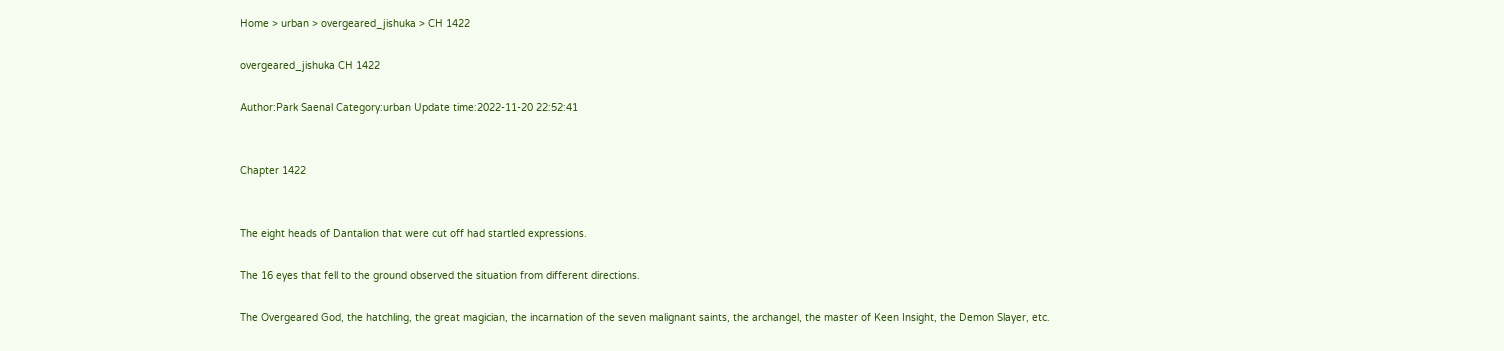Home > urban > overgeared_jishuka > CH 1422

overgeared_jishuka CH 1422

Author:Park Saenal Category:urban Update time:2022-11-20 22:52:41


Chapter 1422


The eight heads of Dantalion that were cut off had startled expressions.

The 16 eyes that fell to the ground observed the situation from different directions.

The Overgeared God, the hatchling, the great magician, the incarnation of the seven malignant saints, the archangel, the master of Keen Insight, the Demon Slayer, etc.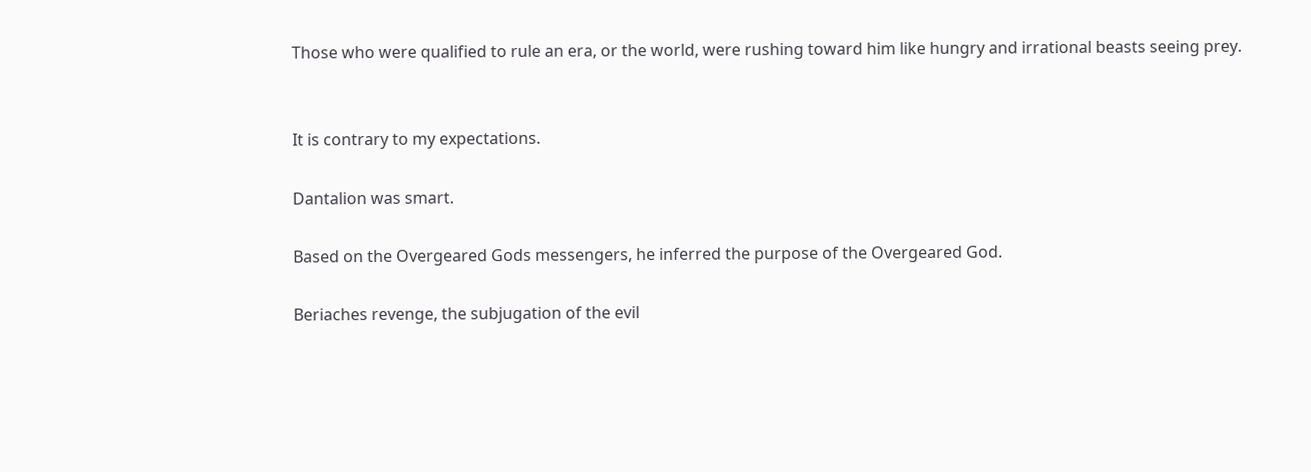Those who were qualified to rule an era, or the world, were rushing toward him like hungry and irrational beasts seeing prey.


It is contrary to my expectations.

Dantalion was smart.

Based on the Overgeared Gods messengers, he inferred the purpose of the Overgeared God.

Beriaches revenge, the subjugation of the evil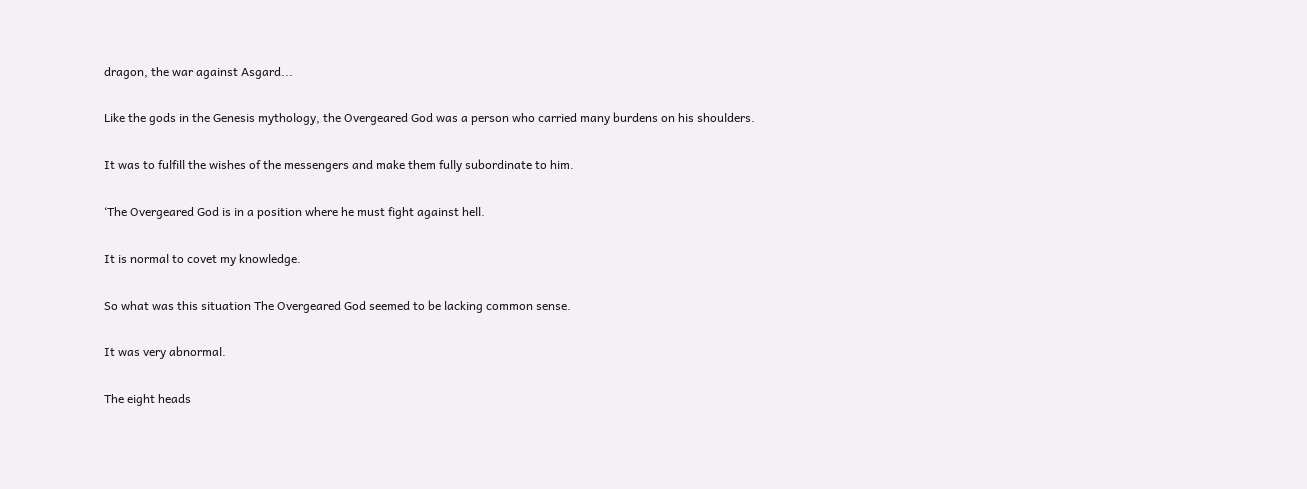dragon, the war against Asgard...

Like the gods in the Genesis mythology, the Overgeared God was a person who carried many burdens on his shoulders.

It was to fulfill the wishes of the messengers and make them fully subordinate to him.

‘The Overgeared God is in a position where he must fight against hell.

It is normal to covet my knowledge.

So what was this situation The Overgeared God seemed to be lacking common sense.

It was very abnormal.

The eight heads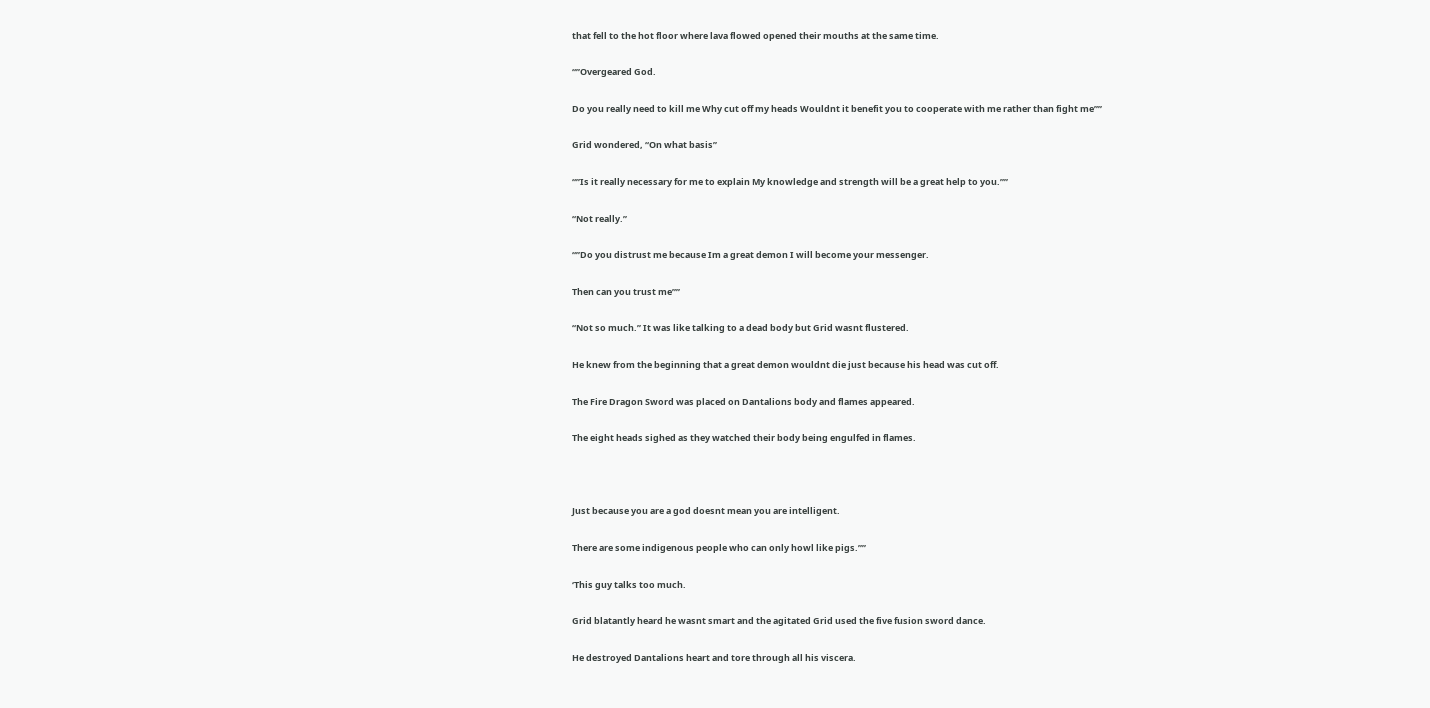that fell to the hot floor where lava flowed opened their mouths at the same time.

“”Overgeared God.

Do you really need to kill me Why cut off my heads Wouldnt it benefit you to cooperate with me rather than fight me””

Grid wondered, “On what basis”

“”Is it really necessary for me to explain My knowledge and strength will be a great help to you.””

“Not really.”

“”Do you distrust me because Im a great demon I will become your messenger.

Then can you trust me””

“Not so much.” It was like talking to a dead body but Grid wasnt flustered.

He knew from the beginning that a great demon wouldnt die just because his head was cut off.

The Fire Dragon Sword was placed on Dantalions body and flames appeared.

The eight heads sighed as they watched their body being engulfed in flames.



Just because you are a god doesnt mean you are intelligent.

There are some indigenous people who can only howl like pigs.””

‘This guy talks too much.

Grid blatantly heard he wasnt smart and the agitated Grid used the five fusion sword dance.

He destroyed Dantalions heart and tore through all his viscera.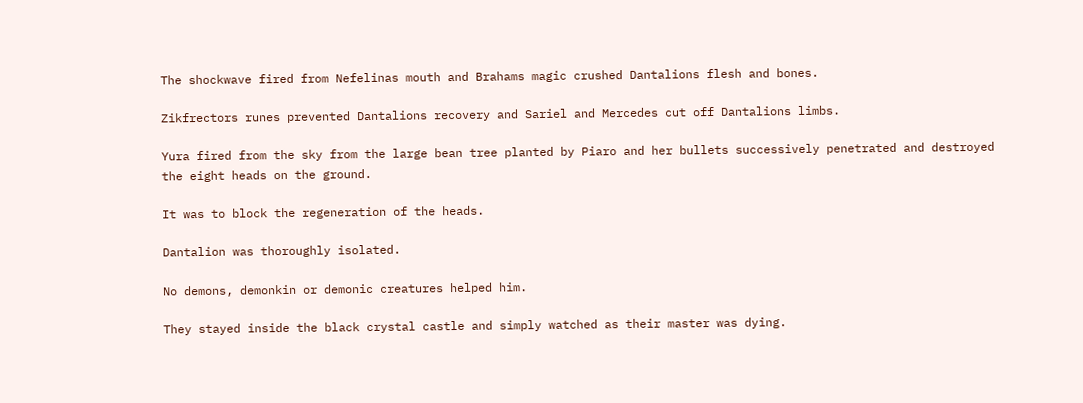The shockwave fired from Nefelinas mouth and Brahams magic crushed Dantalions flesh and bones.

Zikfrectors runes prevented Dantalions recovery and Sariel and Mercedes cut off Dantalions limbs.

Yura fired from the sky from the large bean tree planted by Piaro and her bullets successively penetrated and destroyed the eight heads on the ground.

It was to block the regeneration of the heads.

Dantalion was thoroughly isolated.

No demons, demonkin or demonic creatures helped him.

They stayed inside the black crystal castle and simply watched as their master was dying.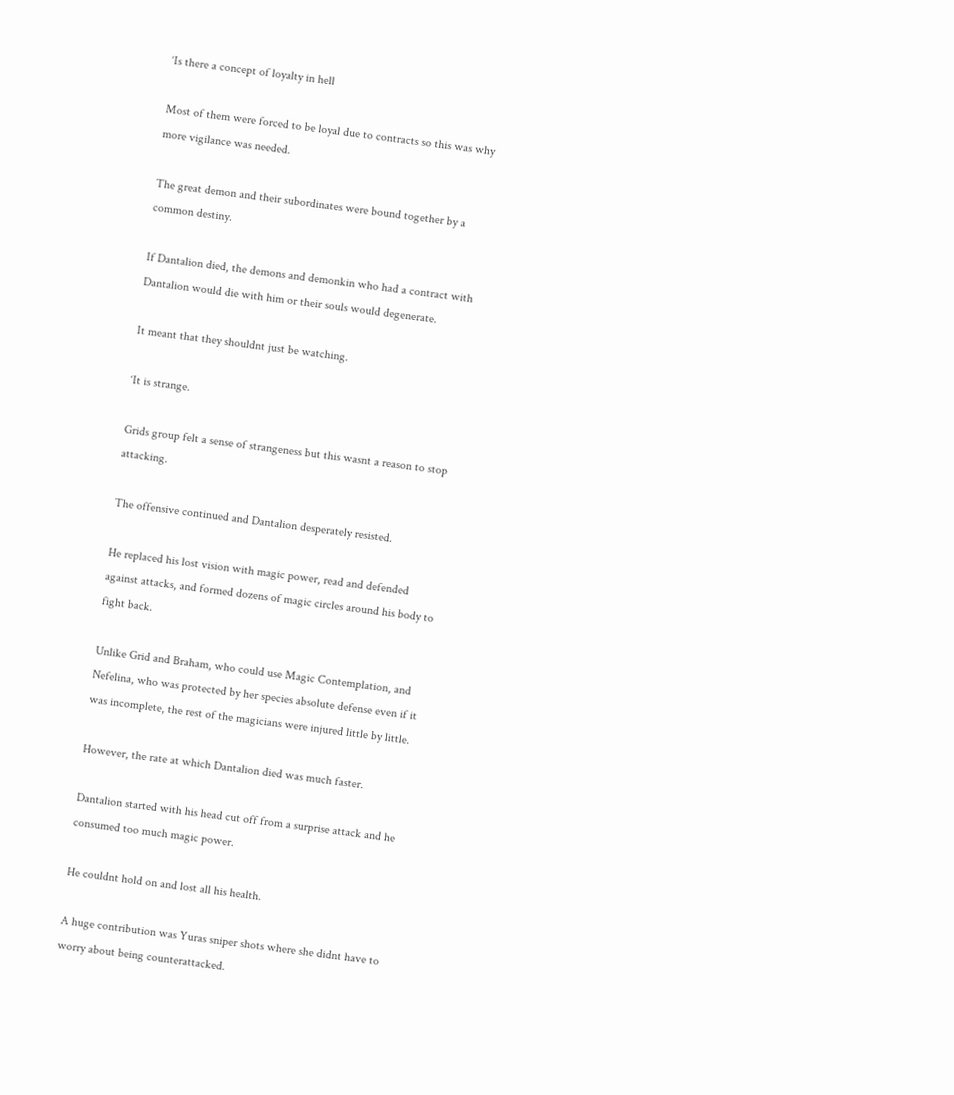‘Is there a concept of loyalty in hell

Most of them were forced to be loyal due to contracts so this was why more vigilance was needed.

The great demon and their subordinates were bound together by a common destiny.

If Dantalion died, the demons and demonkin who had a contract with Dantalion would die with him or their souls would degenerate.

It meant that they shouldnt just be watching.

‘It is strange.

Grids group felt a sense of strangeness but this wasnt a reason to stop attacking.

The offensive continued and Dantalion desperately resisted.

He replaced his lost vision with magic power, read and defended against attacks, and formed dozens of magic circles around his body to fight back.

Unlike Grid and Braham, who could use Magic Contemplation, and Nefelina, who was protected by her species absolute defense even if it was incomplete, the rest of the magicians were injured little by little.

However, the rate at which Dantalion died was much faster.

Dantalion started with his head cut off from a surprise attack and he consumed too much magic power.

He couldnt hold on and lost all his health.

A huge contribution was Yuras sniper shots where she didnt have to worry about being counterattacked.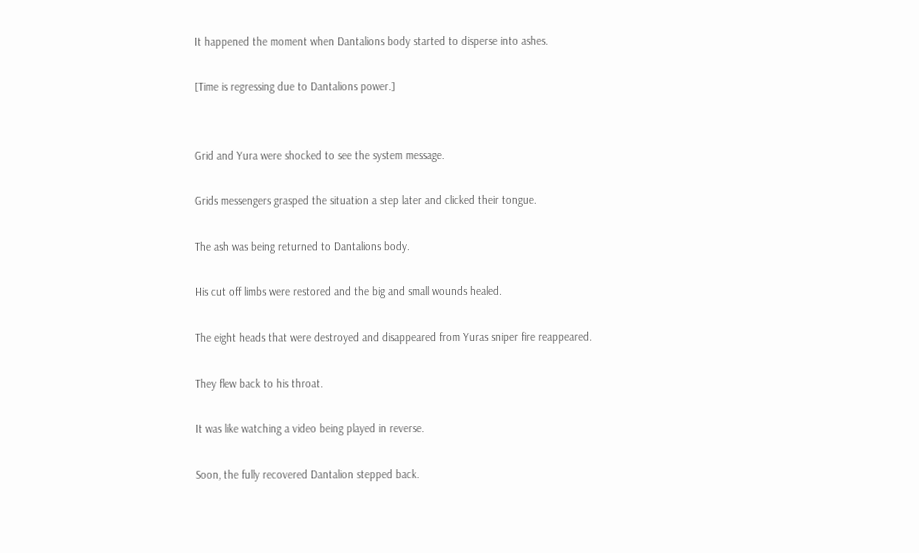It happened the moment when Dantalions body started to disperse into ashes.

[Time is regressing due to Dantalions power.]


Grid and Yura were shocked to see the system message.

Grids messengers grasped the situation a step later and clicked their tongue.

The ash was being returned to Dantalions body.

His cut off limbs were restored and the big and small wounds healed.

The eight heads that were destroyed and disappeared from Yuras sniper fire reappeared.

They flew back to his throat.

It was like watching a video being played in reverse.

Soon, the fully recovered Dantalion stepped back.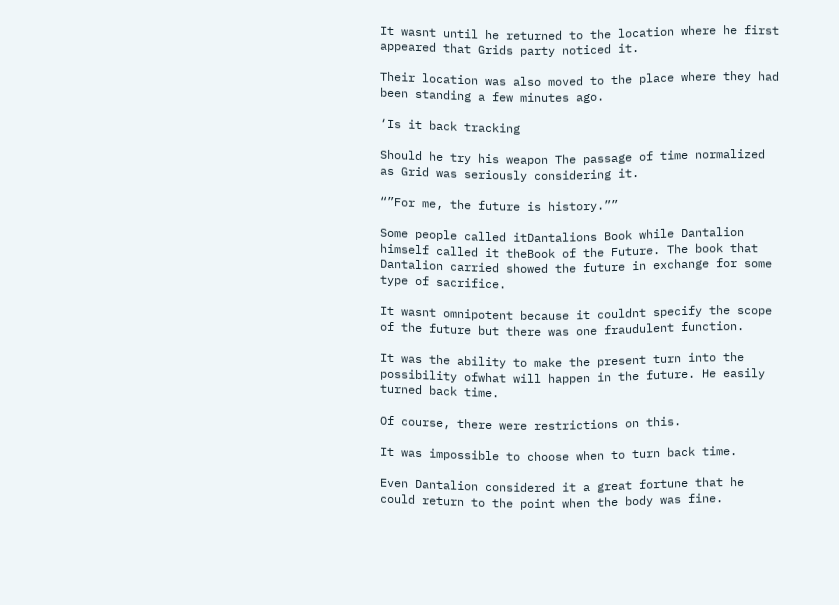It wasnt until he returned to the location where he first appeared that Grids party noticed it.

Their location was also moved to the place where they had been standing a few minutes ago.

‘Is it back tracking

Should he try his weapon The passage of time normalized as Grid was seriously considering it.

“”For me, the future is history.””

Some people called itDantalions Book while Dantalion himself called it theBook of the Future. The book that Dantalion carried showed the future in exchange for some type of sacrifice.

It wasnt omnipotent because it couldnt specify the scope of the future but there was one fraudulent function.

It was the ability to make the present turn into the possibility ofwhat will happen in the future. He easily turned back time.

Of course, there were restrictions on this.

It was impossible to choose when to turn back time.

Even Dantalion considered it a great fortune that he could return to the point when the body was fine.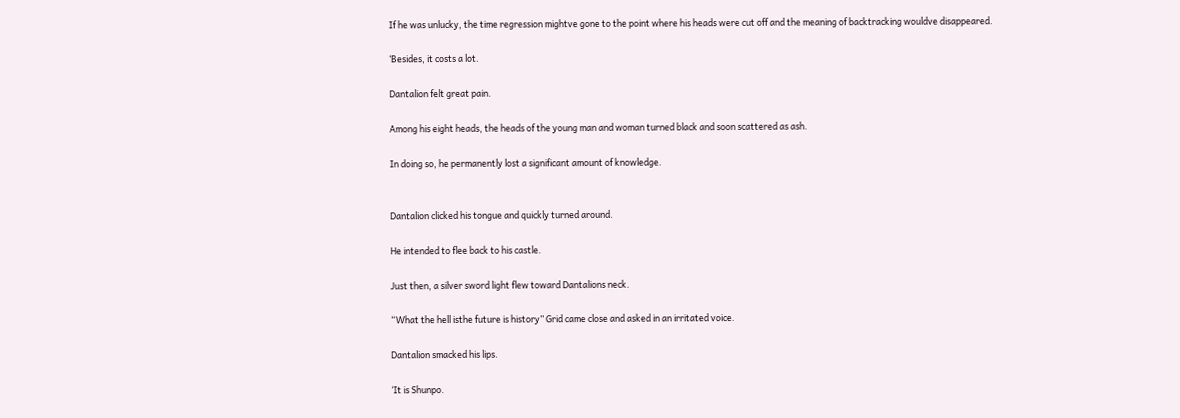If he was unlucky, the time regression mightve gone to the point where his heads were cut off and the meaning of backtracking wouldve disappeared.

‘Besides, it costs a lot.

Dantalion felt great pain.

Among his eight heads, the heads of the young man and woman turned black and soon scattered as ash.

In doing so, he permanently lost a significant amount of knowledge.


Dantalion clicked his tongue and quickly turned around.

He intended to flee back to his castle.

Just then, a silver sword light flew toward Dantalions neck.

“What the hell isthe future is history” Grid came close and asked in an irritated voice.

Dantalion smacked his lips.

‘It is Shunpo.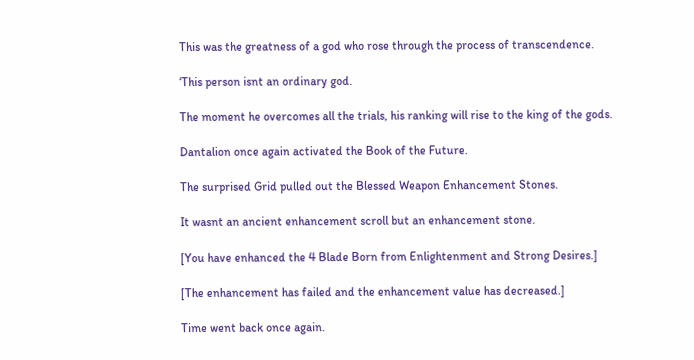This was the greatness of a god who rose through the process of transcendence.

‘This person isnt an ordinary god.

The moment he overcomes all the trials, his ranking will rise to the king of the gods.

Dantalion once again activated the Book of the Future.

The surprised Grid pulled out the Blessed Weapon Enhancement Stones.

It wasnt an ancient enhancement scroll but an enhancement stone.

[You have enhanced the 4 Blade Born from Enlightenment and Strong Desires.]

[The enhancement has failed and the enhancement value has decreased.]

Time went back once again.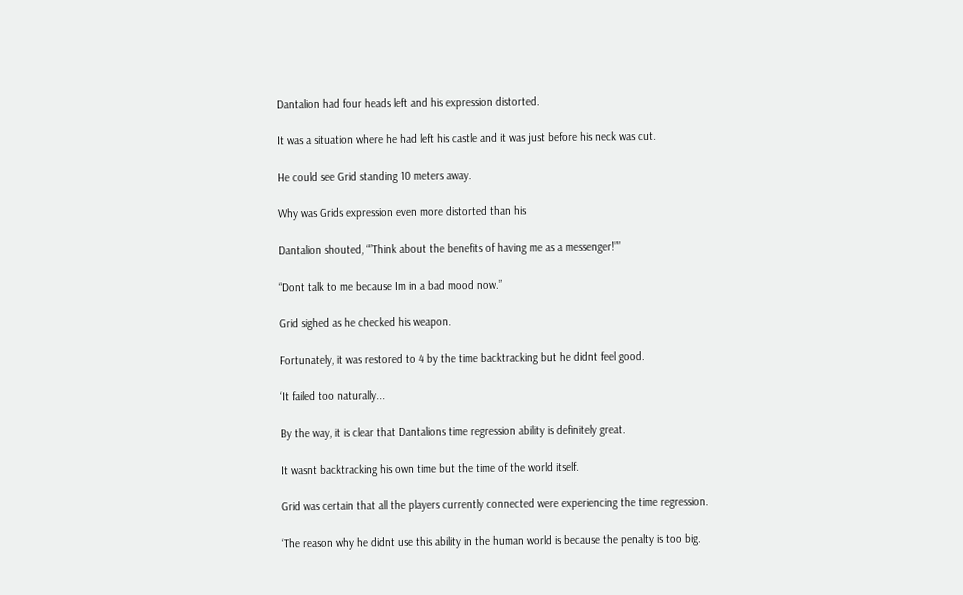Dantalion had four heads left and his expression distorted.

It was a situation where he had left his castle and it was just before his neck was cut.

He could see Grid standing 10 meters away.

Why was Grids expression even more distorted than his

Dantalion shouted, “”Think about the benefits of having me as a messenger!””

“Dont talk to me because Im in a bad mood now.”

Grid sighed as he checked his weapon.

Fortunately, it was restored to 4 by the time backtracking but he didnt feel good.

‘It failed too naturally...

By the way, it is clear that Dantalions time regression ability is definitely great.

It wasnt backtracking his own time but the time of the world itself.

Grid was certain that all the players currently connected were experiencing the time regression.

‘The reason why he didnt use this ability in the human world is because the penalty is too big.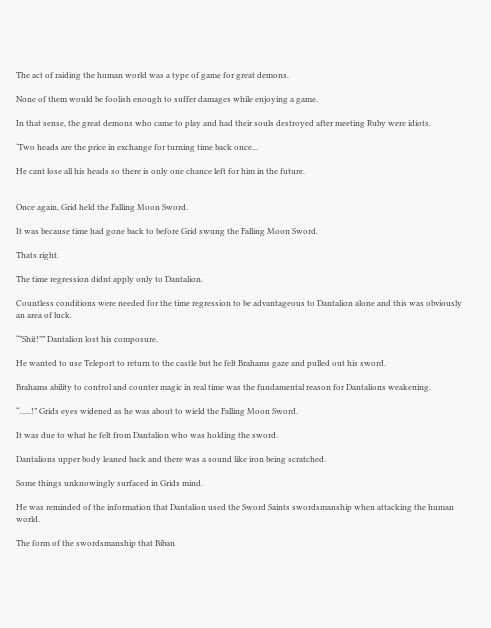The act of raiding the human world was a type of game for great demons.

None of them would be foolish enough to suffer damages while enjoying a game.

In that sense, the great demons who came to play and had their souls destroyed after meeting Ruby were idiots.

‘Two heads are the price in exchange for turning time back once...

He cant lose all his heads so there is only one chance left for him in the future.


Once again, Grid held the Falling Moon Sword.

It was because time had gone back to before Grid swung the Falling Moon Sword.

Thats right.

The time regression didnt apply only to Dantalion.

Countless conditions were needed for the time regression to be advantageous to Dantalion alone and this was obviously an area of luck.

“”Shit!”” Dantalion lost his composure.

He wanted to use Teleport to return to the castle but he felt Brahams gaze and pulled out his sword.

Brahams ability to control and counter magic in real time was the fundamental reason for Dantalions weakening.

“......!” Grids eyes widened as he was about to wield the Falling Moon Sword.

It was due to what he felt from Dantalion who was holding the sword.

Dantalions upper body leaned back and there was a sound like iron being scratched.

Some things unknowingly surfaced in Grids mind.

He was reminded of the information that Dantalion used the Sword Saints swordsmanship when attacking the human world.

The form of the swordsmanship that Biban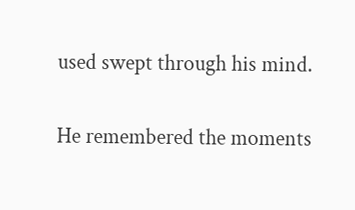used swept through his mind.

He remembered the moments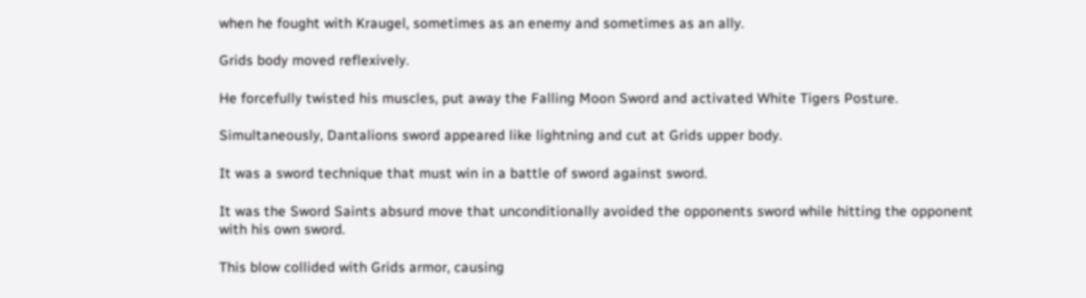when he fought with Kraugel, sometimes as an enemy and sometimes as an ally.

Grids body moved reflexively.

He forcefully twisted his muscles, put away the Falling Moon Sword and activated White Tigers Posture.

Simultaneously, Dantalions sword appeared like lightning and cut at Grids upper body.

It was a sword technique that must win in a battle of sword against sword.

It was the Sword Saints absurd move that unconditionally avoided the opponents sword while hitting the opponent with his own sword.

This blow collided with Grids armor, causing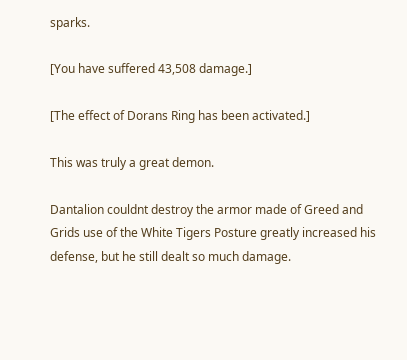sparks.

[You have suffered 43,508 damage.]

[The effect of Dorans Ring has been activated.]

This was truly a great demon.

Dantalion couldnt destroy the armor made of Greed and Grids use of the White Tigers Posture greatly increased his defense, but he still dealt so much damage.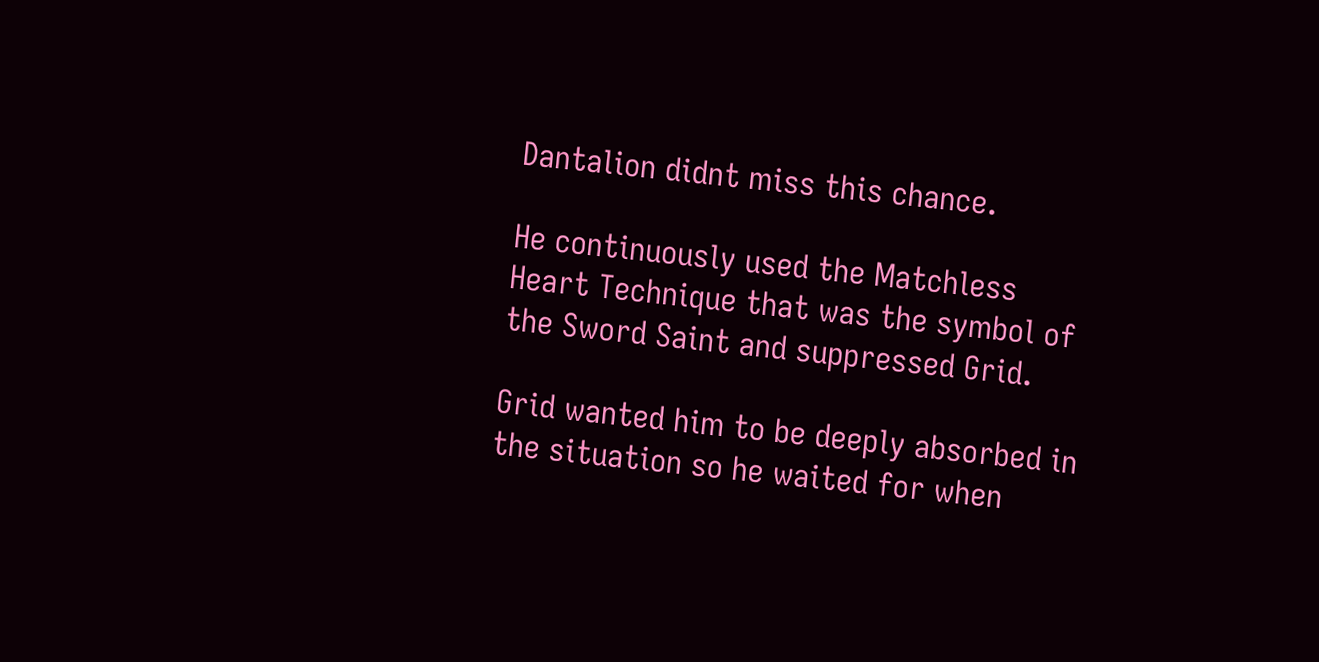Dantalion didnt miss this chance.

He continuously used the Matchless Heart Technique that was the symbol of the Sword Saint and suppressed Grid.

Grid wanted him to be deeply absorbed in the situation so he waited for when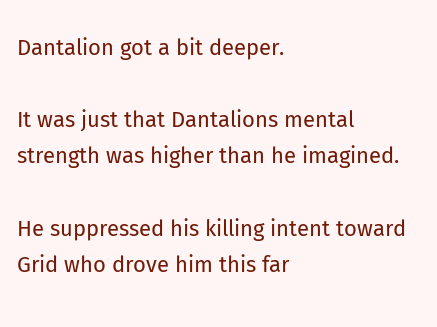Dantalion got a bit deeper.

It was just that Dantalions mental strength was higher than he imagined.

He suppressed his killing intent toward Grid who drove him this far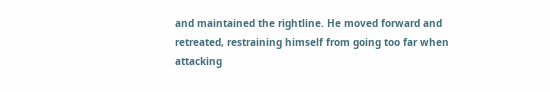and maintained the rightline. He moved forward and retreated, restraining himself from going too far when attacking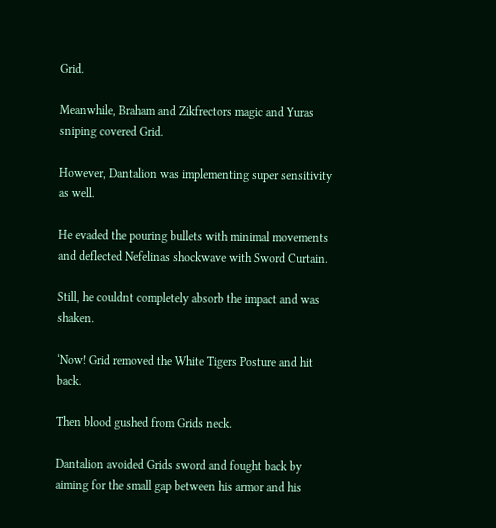Grid.

Meanwhile, Braham and Zikfrectors magic and Yuras sniping covered Grid.

However, Dantalion was implementing super sensitivity as well.

He evaded the pouring bullets with minimal movements and deflected Nefelinas shockwave with Sword Curtain.

Still, he couldnt completely absorb the impact and was shaken.

‘Now! Grid removed the White Tigers Posture and hit back.

Then blood gushed from Grids neck.

Dantalion avoided Grids sword and fought back by aiming for the small gap between his armor and his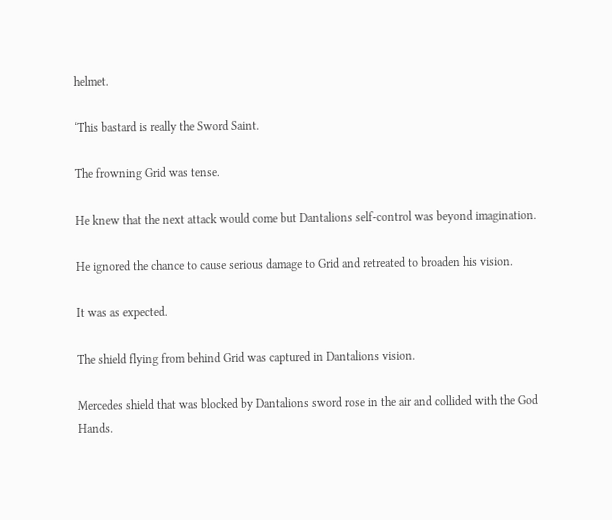helmet.

‘This bastard is really the Sword Saint.

The frowning Grid was tense.

He knew that the next attack would come but Dantalions self-control was beyond imagination.

He ignored the chance to cause serious damage to Grid and retreated to broaden his vision.

It was as expected.

The shield flying from behind Grid was captured in Dantalions vision.

Mercedes shield that was blocked by Dantalions sword rose in the air and collided with the God Hands.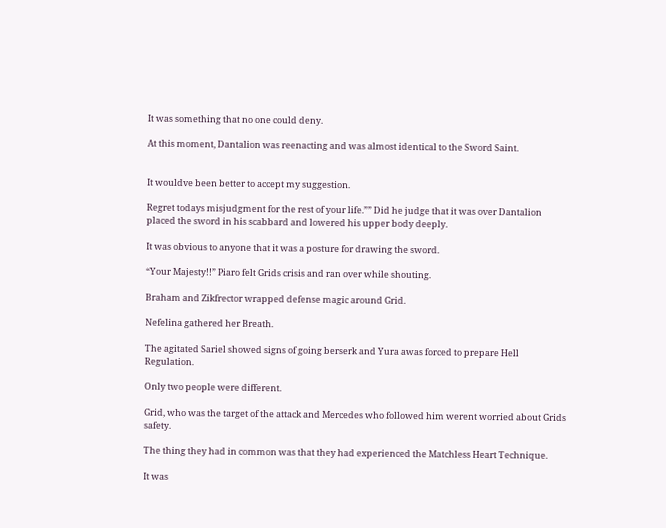It was something that no one could deny.

At this moment, Dantalion was reenacting and was almost identical to the Sword Saint.


It wouldve been better to accept my suggestion.

Regret todays misjudgment for the rest of your life.”” Did he judge that it was over Dantalion placed the sword in his scabbard and lowered his upper body deeply.

It was obvious to anyone that it was a posture for drawing the sword.

“Your Majesty!!” Piaro felt Grids crisis and ran over while shouting.

Braham and Zikfrector wrapped defense magic around Grid.

Nefelina gathered her Breath.

The agitated Sariel showed signs of going berserk and Yura awas forced to prepare Hell Regulation.

Only two people were different.

Grid, who was the target of the attack and Mercedes who followed him werent worried about Grids safety.

The thing they had in common was that they had experienced the Matchless Heart Technique.

It was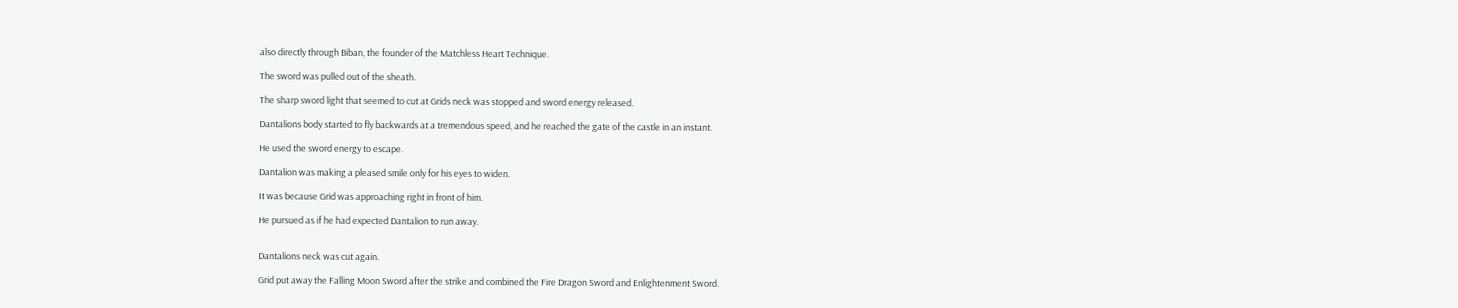also directly through Biban, the founder of the Matchless Heart Technique.

The sword was pulled out of the sheath.

The sharp sword light that seemed to cut at Grids neck was stopped and sword energy released.

Dantalions body started to fly backwards at a tremendous speed, and he reached the gate of the castle in an instant.

He used the sword energy to escape.

Dantalion was making a pleased smile only for his eyes to widen.

It was because Grid was approaching right in front of him.

He pursued as if he had expected Dantalion to run away.


Dantalions neck was cut again.

Grid put away the Falling Moon Sword after the strike and combined the Fire Dragon Sword and Enlightenment Sword.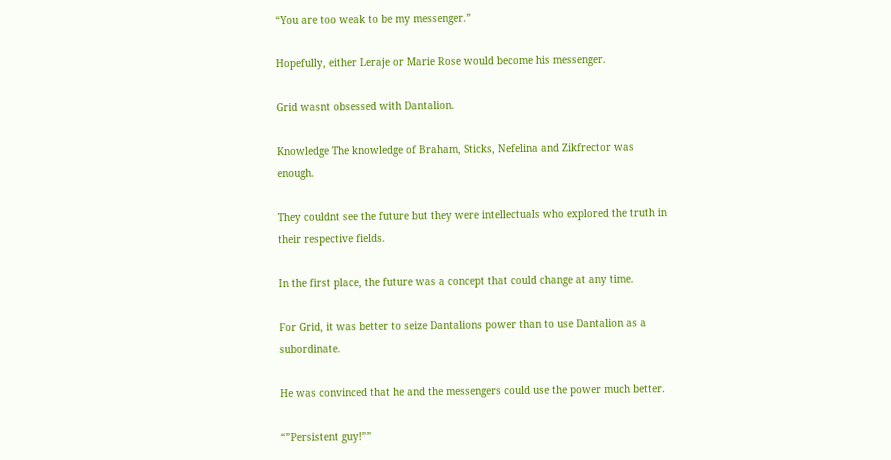“You are too weak to be my messenger.”

Hopefully, either Leraje or Marie Rose would become his messenger.

Grid wasnt obsessed with Dantalion.

Knowledge The knowledge of Braham, Sticks, Nefelina and Zikfrector was enough.

They couldnt see the future but they were intellectuals who explored the truth in their respective fields.

In the first place, the future was a concept that could change at any time.

For Grid, it was better to seize Dantalions power than to use Dantalion as a subordinate.

He was convinced that he and the messengers could use the power much better.

“”Persistent guy!””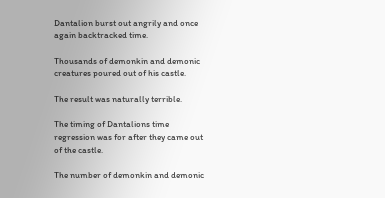Dantalion burst out angrily and once again backtracked time.

Thousands of demonkin and demonic creatures poured out of his castle.

The result was naturally terrible.

The timing of Dantalions time regression was for after they came out of the castle.

The number of demonkin and demonic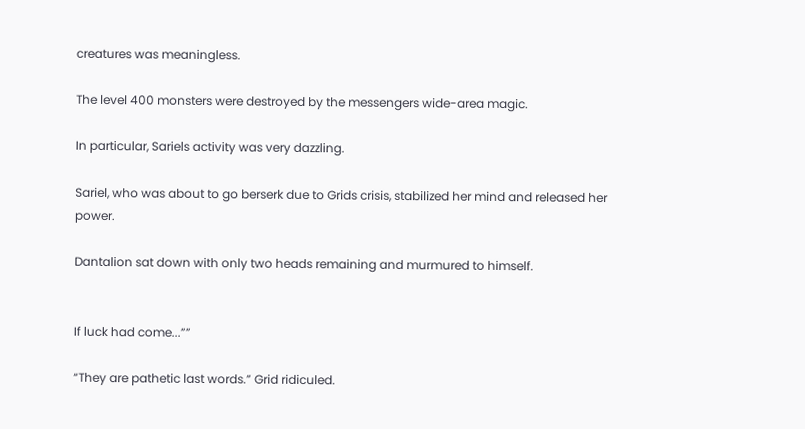creatures was meaningless.

The level 400 monsters were destroyed by the messengers wide-area magic.

In particular, Sariels activity was very dazzling.

Sariel, who was about to go berserk due to Grids crisis, stabilized her mind and released her power.

Dantalion sat down with only two heads remaining and murmured to himself.


If luck had come...””

“They are pathetic last words.” Grid ridiculed.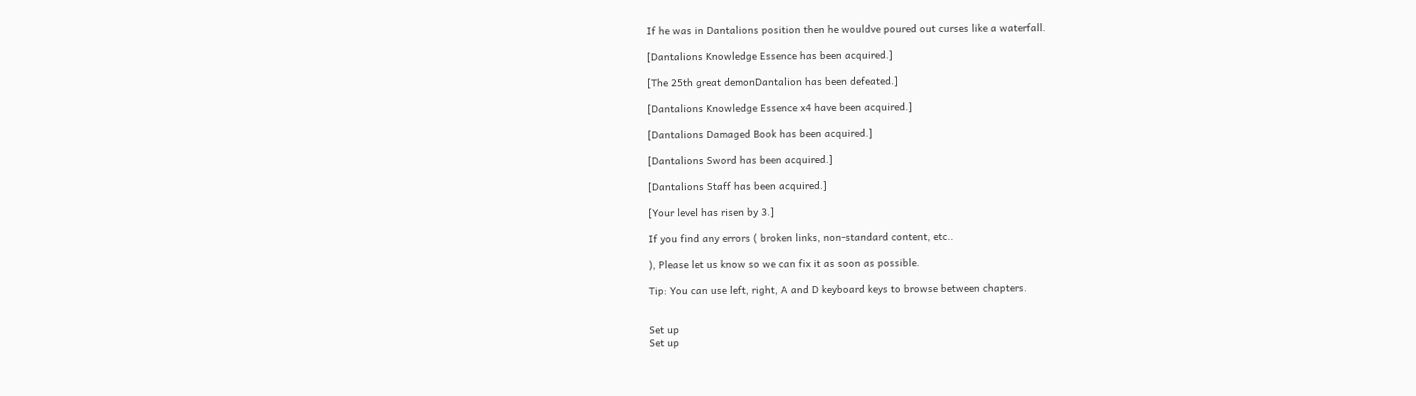If he was in Dantalions position then he wouldve poured out curses like a waterfall.

[Dantalions Knowledge Essence has been acquired.]

[The 25th great demonDantalion has been defeated.]

[Dantalions Knowledge Essence x4 have been acquired.]

[Dantalions Damaged Book has been acquired.]

[Dantalions Sword has been acquired.]

[Dantalions Staff has been acquired.]

[Your level has risen by 3.]

If you find any errors ( broken links, non-standard content, etc..

), Please let us know so we can fix it as soon as possible.

Tip: You can use left, right, A and D keyboard keys to browse between chapters.


Set up
Set up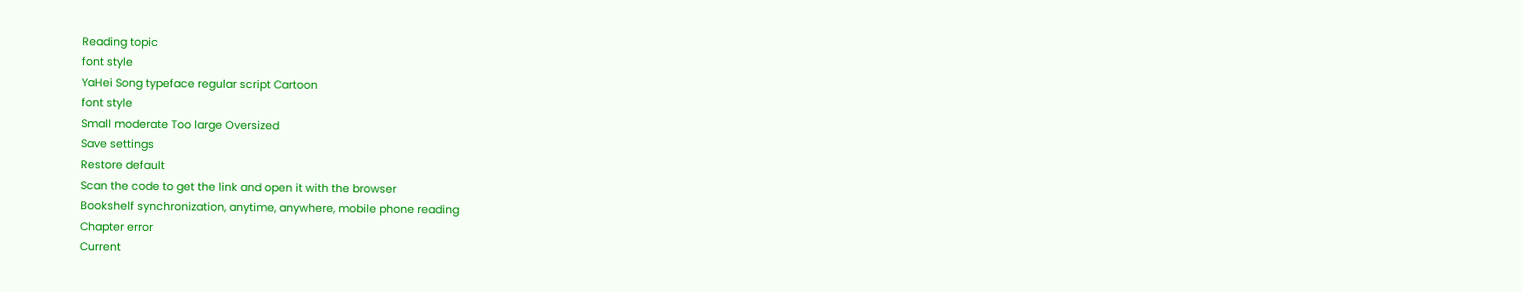Reading topic
font style
YaHei Song typeface regular script Cartoon
font style
Small moderate Too large Oversized
Save settings
Restore default
Scan the code to get the link and open it with the browser
Bookshelf synchronization, anytime, anywhere, mobile phone reading
Chapter error
Current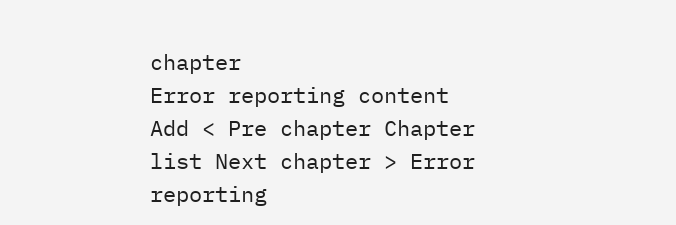chapter
Error reporting content
Add < Pre chapter Chapter list Next chapter > Error reporting